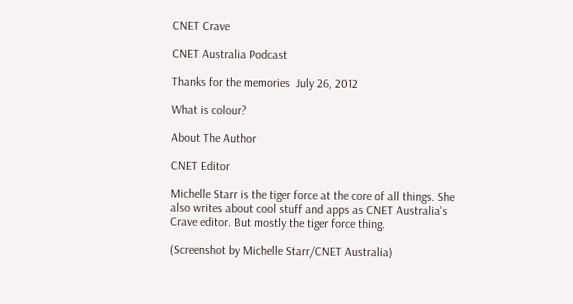CNET Crave

CNET Australia Podcast

Thanks for the memories  July 26, 2012

What is colour?

About The Author

CNET Editor

Michelle Starr is the tiger force at the core of all things. She also writes about cool stuff and apps as CNET Australia's Crave editor. But mostly the tiger force thing.

(Screenshot by Michelle Starr/CNET Australia)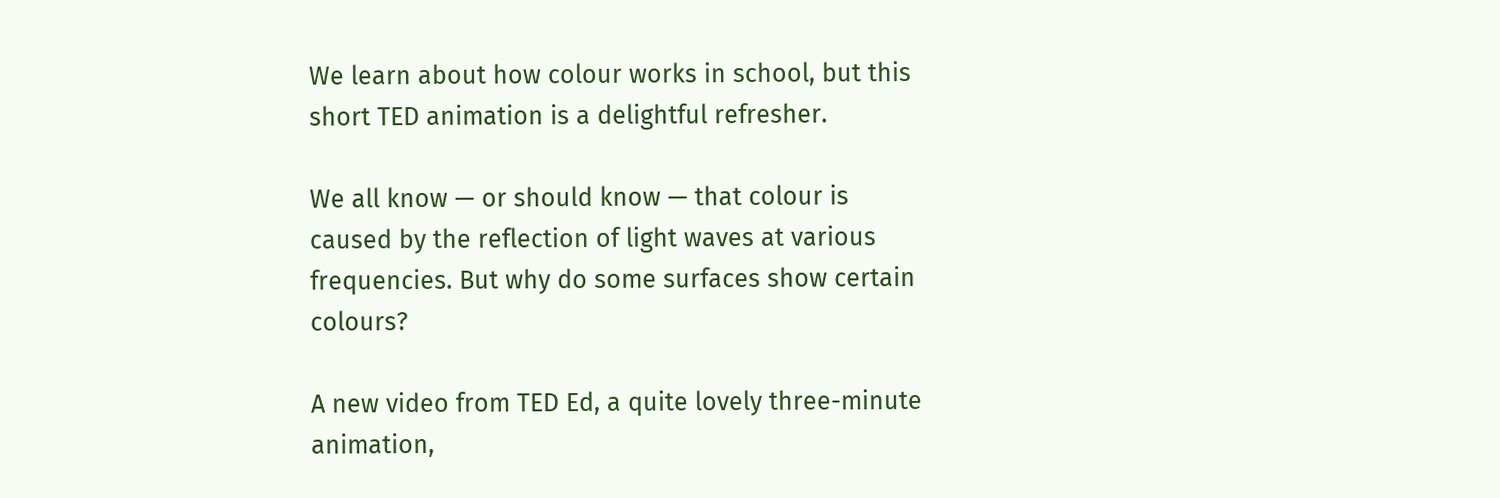We learn about how colour works in school, but this short TED animation is a delightful refresher.

We all know — or should know — that colour is caused by the reflection of light waves at various frequencies. But why do some surfaces show certain colours?

A new video from TED Ed, a quite lovely three-minute animation,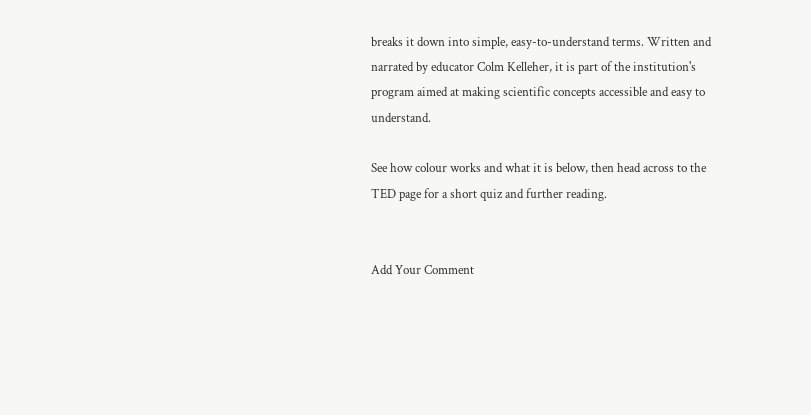breaks it down into simple, easy-to-understand terms. Written and narrated by educator Colm Kelleher, it is part of the institution's program aimed at making scientific concepts accessible and easy to understand.

See how colour works and what it is below, then head across to the TED page for a short quiz and further reading.


Add Your Comment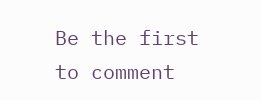Be the first to comment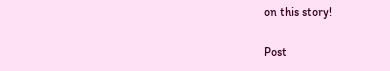on this story!

Post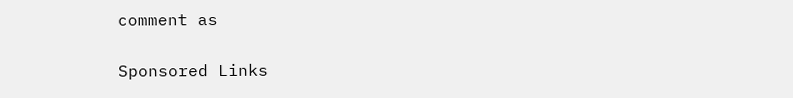comment as

Sponsored Links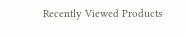Recently Viewed Products